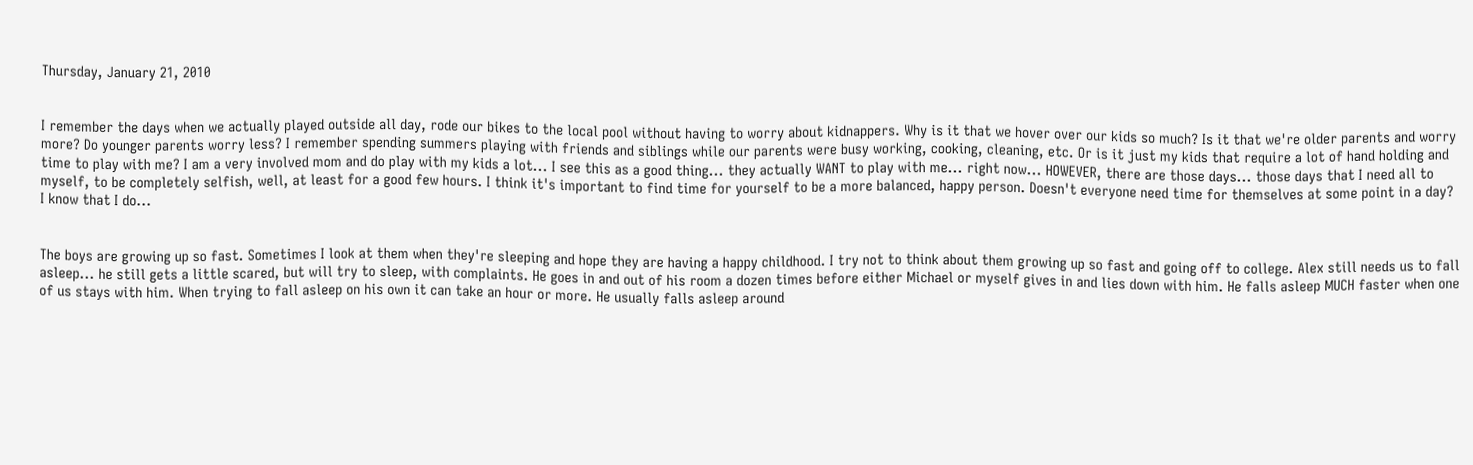Thursday, January 21, 2010


I remember the days when we actually played outside all day, rode our bikes to the local pool without having to worry about kidnappers. Why is it that we hover over our kids so much? Is it that we're older parents and worry more? Do younger parents worry less? I remember spending summers playing with friends and siblings while our parents were busy working, cooking, cleaning, etc. Or is it just my kids that require a lot of hand holding and time to play with me? I am a very involved mom and do play with my kids a lot... I see this as a good thing... they actually WANT to play with me... right now... HOWEVER, there are those days... those days that I need all to myself, to be completely selfish, well, at least for a good few hours. I think it's important to find time for yourself to be a more balanced, happy person. Doesn't everyone need time for themselves at some point in a day? I know that I do...


The boys are growing up so fast. Sometimes I look at them when they're sleeping and hope they are having a happy childhood. I try not to think about them growing up so fast and going off to college. Alex still needs us to fall asleep... he still gets a little scared, but will try to sleep, with complaints. He goes in and out of his room a dozen times before either Michael or myself gives in and lies down with him. He falls asleep MUCH faster when one of us stays with him. When trying to fall asleep on his own it can take an hour or more. He usually falls asleep around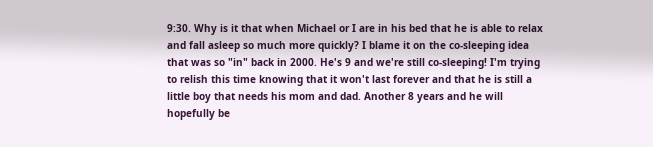9:30. Why is it that when Michael or I are in his bed that he is able to relax and fall asleep so much more quickly? I blame it on the co-sleeping idea that was so "in" back in 2000. He's 9 and we're still co-sleeping! I'm trying to relish this time knowing that it won't last forever and that he is still a little boy that needs his mom and dad. Another 8 years and he will hopefully be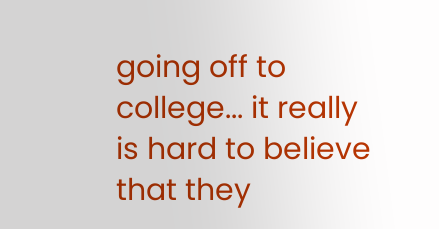going off to college... it really is hard to believe that they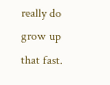really do grow up that fast.